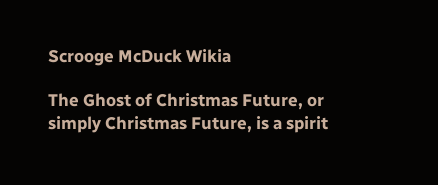Scrooge McDuck Wikia

The Ghost of Christmas Future, or simply Christmas Future, is a spirit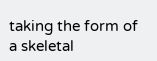taking the form of a skeletal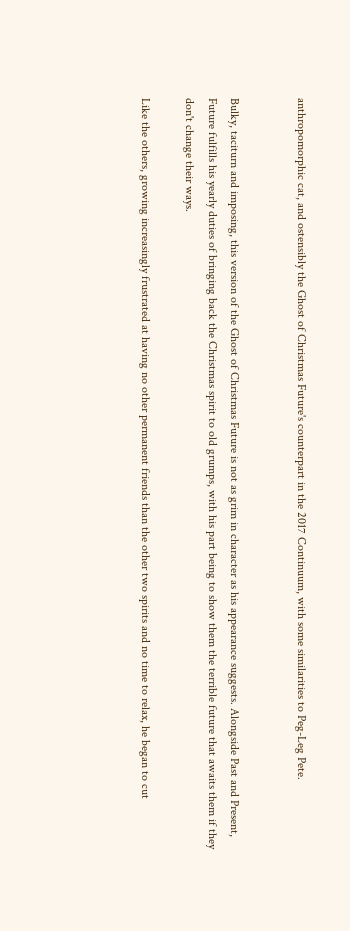anthropomorphic cat, and ostensibly the Ghost of Christmas Future's counterpart in the 2017 Continuum, with some similarities to Peg-Leg Pete.


Bulky, taciturn and imposing, this version of the Ghost of Christmas Future is not as grim in character as his appearance suggests. Alongside Past and Present, Future fulfills his yearly duties of bringing back the Christmas spirit to old grumps, with his part being to show them the terrible future that awaits them if they don't change their ways.

Like the others, growing increasingly frustrated at having no other permanent friends than the other two spirits and no time to relax, he began to cut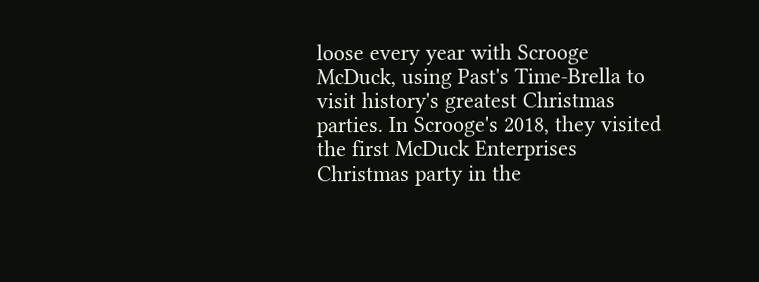loose every year with Scrooge McDuck, using Past's Time-Brella to visit history's greatest Christmas parties. In Scrooge's 2018, they visited the first McDuck Enterprises Christmas party in the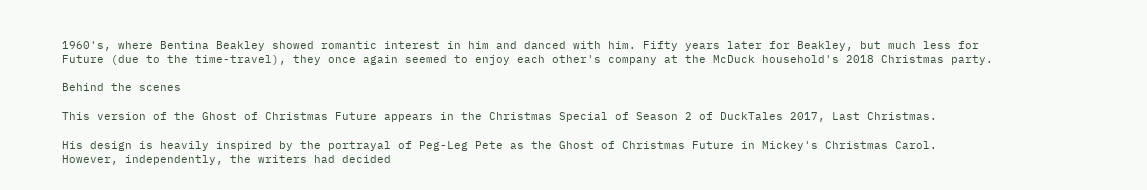1960's, where Bentina Beakley showed romantic interest in him and danced with him. Fifty years later for Beakley, but much less for Future (due to the time-travel), they once again seemed to enjoy each other's company at the McDuck household's 2018 Christmas party.

Behind the scenes

This version of the Ghost of Christmas Future appears in the Christmas Special of Season 2 of DuckTales 2017, Last Christmas.

His design is heavily inspired by the portrayal of Peg-Leg Pete as the Ghost of Christmas Future in Mickey's Christmas Carol. However, independently, the writers had decided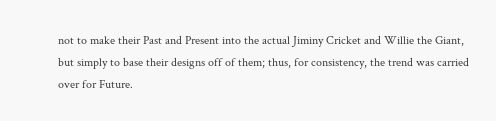not to make their Past and Present into the actual Jiminy Cricket and Willie the Giant, but simply to base their designs off of them; thus, for consistency, the trend was carried over for Future.